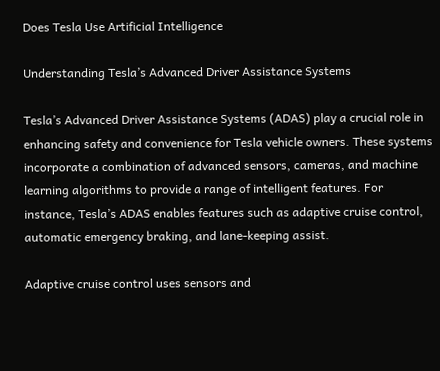Does Tesla Use Artificial Intelligence

Understanding Tesla’s Advanced Driver Assistance Systems

Tesla’s Advanced Driver Assistance Systems (ADAS) play a crucial role in enhancing safety and convenience for Tesla vehicle owners. These systems incorporate a combination of advanced sensors, cameras, and machine learning algorithms to provide a range of intelligent features. For instance, Tesla’s ADAS enables features such as adaptive cruise control, automatic emergency braking, and lane-keeping assist.

Adaptive cruise control uses sensors and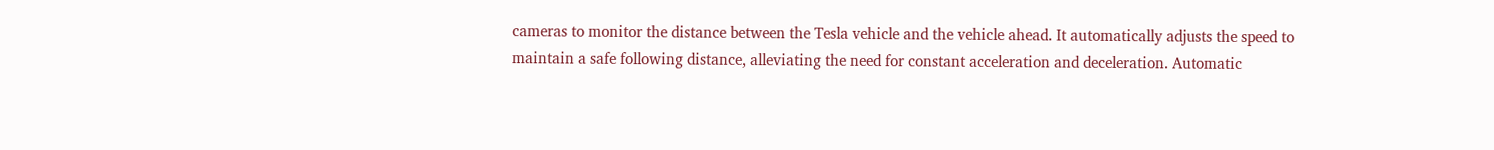cameras to monitor the distance between the Tesla vehicle and the vehicle ahead. It automatically adjusts the speed to maintain a safe following distance, alleviating the need for constant acceleration and deceleration. Automatic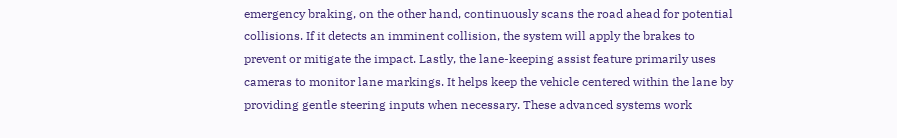emergency braking, on the other hand, continuously scans the road ahead for potential collisions. If it detects an imminent collision, the system will apply the brakes to prevent or mitigate the impact. Lastly, the lane-keeping assist feature primarily uses cameras to monitor lane markings. It helps keep the vehicle centered within the lane by providing gentle steering inputs when necessary. These advanced systems work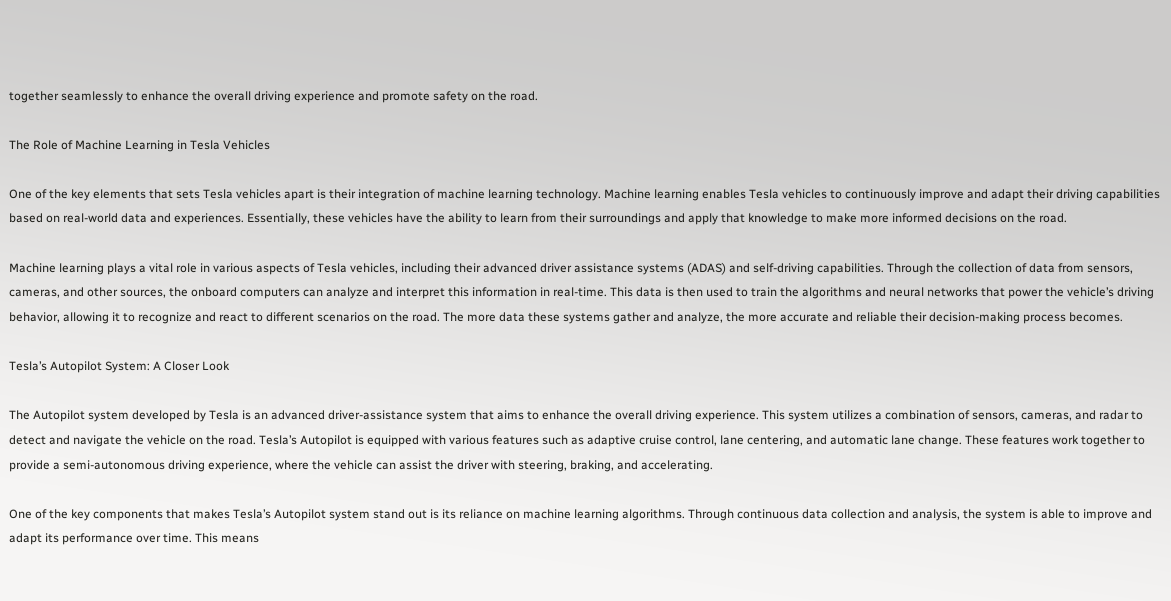together seamlessly to enhance the overall driving experience and promote safety on the road.

The Role of Machine Learning in Tesla Vehicles

One of the key elements that sets Tesla vehicles apart is their integration of machine learning technology. Machine learning enables Tesla vehicles to continuously improve and adapt their driving capabilities based on real-world data and experiences. Essentially, these vehicles have the ability to learn from their surroundings and apply that knowledge to make more informed decisions on the road.

Machine learning plays a vital role in various aspects of Tesla vehicles, including their advanced driver assistance systems (ADAS) and self-driving capabilities. Through the collection of data from sensors, cameras, and other sources, the onboard computers can analyze and interpret this information in real-time. This data is then used to train the algorithms and neural networks that power the vehicle’s driving behavior, allowing it to recognize and react to different scenarios on the road. The more data these systems gather and analyze, the more accurate and reliable their decision-making process becomes.

Tesla’s Autopilot System: A Closer Look

The Autopilot system developed by Tesla is an advanced driver-assistance system that aims to enhance the overall driving experience. This system utilizes a combination of sensors, cameras, and radar to detect and navigate the vehicle on the road. Tesla’s Autopilot is equipped with various features such as adaptive cruise control, lane centering, and automatic lane change. These features work together to provide a semi-autonomous driving experience, where the vehicle can assist the driver with steering, braking, and accelerating.

One of the key components that makes Tesla’s Autopilot system stand out is its reliance on machine learning algorithms. Through continuous data collection and analysis, the system is able to improve and adapt its performance over time. This means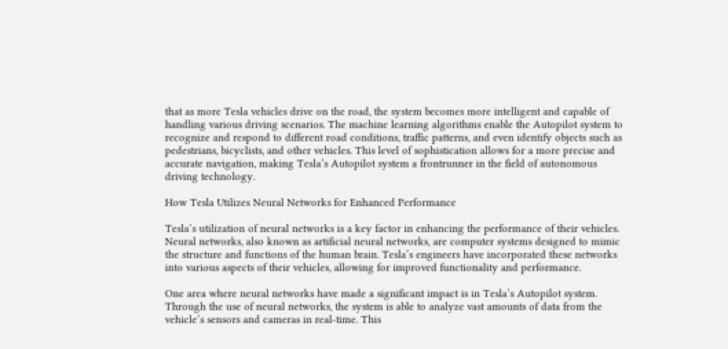that as more Tesla vehicles drive on the road, the system becomes more intelligent and capable of handling various driving scenarios. The machine learning algorithms enable the Autopilot system to recognize and respond to different road conditions, traffic patterns, and even identify objects such as pedestrians, bicyclists, and other vehicles. This level of sophistication allows for a more precise and accurate navigation, making Tesla’s Autopilot system a frontrunner in the field of autonomous driving technology.

How Tesla Utilizes Neural Networks for Enhanced Performance

Tesla’s utilization of neural networks is a key factor in enhancing the performance of their vehicles. Neural networks, also known as artificial neural networks, are computer systems designed to mimic the structure and functions of the human brain. Tesla’s engineers have incorporated these networks into various aspects of their vehicles, allowing for improved functionality and performance.

One area where neural networks have made a significant impact is in Tesla’s Autopilot system. Through the use of neural networks, the system is able to analyze vast amounts of data from the vehicle’s sensors and cameras in real-time. This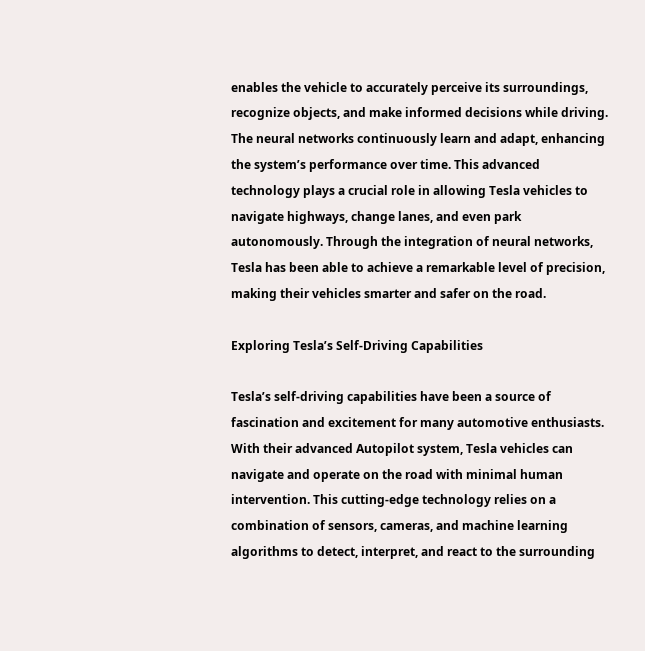enables the vehicle to accurately perceive its surroundings, recognize objects, and make informed decisions while driving. The neural networks continuously learn and adapt, enhancing the system’s performance over time. This advanced technology plays a crucial role in allowing Tesla vehicles to navigate highways, change lanes, and even park autonomously. Through the integration of neural networks, Tesla has been able to achieve a remarkable level of precision, making their vehicles smarter and safer on the road.

Exploring Tesla’s Self-Driving Capabilities

Tesla’s self-driving capabilities have been a source of fascination and excitement for many automotive enthusiasts. With their advanced Autopilot system, Tesla vehicles can navigate and operate on the road with minimal human intervention. This cutting-edge technology relies on a combination of sensors, cameras, and machine learning algorithms to detect, interpret, and react to the surrounding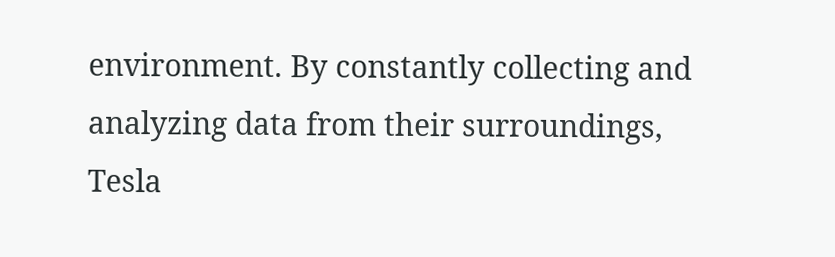environment. By constantly collecting and analyzing data from their surroundings, Tesla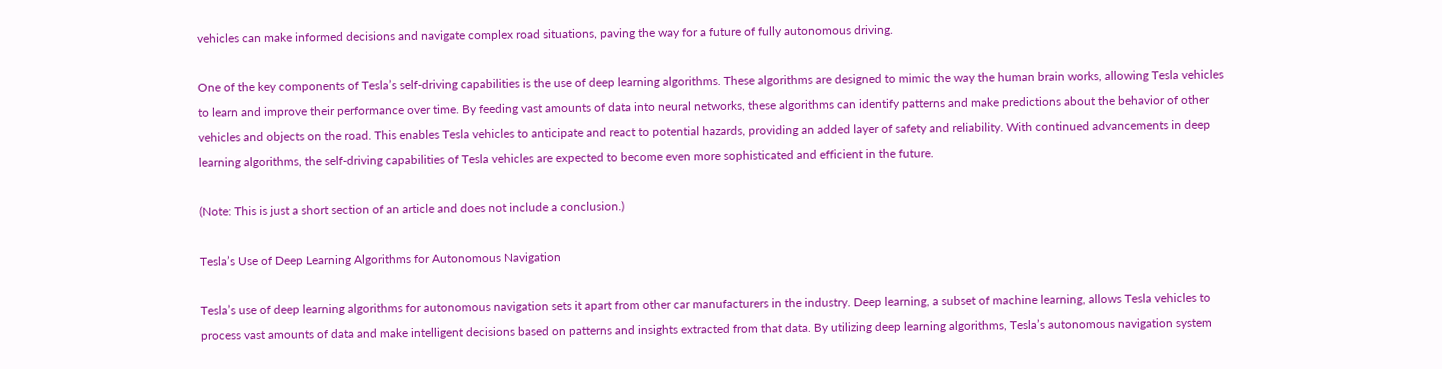vehicles can make informed decisions and navigate complex road situations, paving the way for a future of fully autonomous driving.

One of the key components of Tesla’s self-driving capabilities is the use of deep learning algorithms. These algorithms are designed to mimic the way the human brain works, allowing Tesla vehicles to learn and improve their performance over time. By feeding vast amounts of data into neural networks, these algorithms can identify patterns and make predictions about the behavior of other vehicles and objects on the road. This enables Tesla vehicles to anticipate and react to potential hazards, providing an added layer of safety and reliability. With continued advancements in deep learning algorithms, the self-driving capabilities of Tesla vehicles are expected to become even more sophisticated and efficient in the future.

(Note: This is just a short section of an article and does not include a conclusion.)

Tesla’s Use of Deep Learning Algorithms for Autonomous Navigation

Tesla’s use of deep learning algorithms for autonomous navigation sets it apart from other car manufacturers in the industry. Deep learning, a subset of machine learning, allows Tesla vehicles to process vast amounts of data and make intelligent decisions based on patterns and insights extracted from that data. By utilizing deep learning algorithms, Tesla’s autonomous navigation system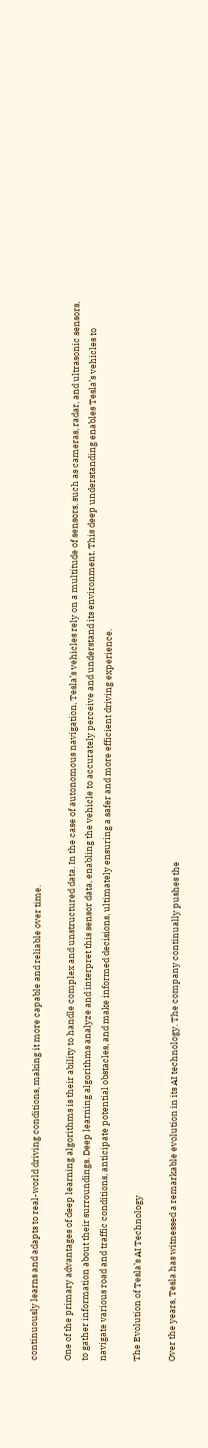continuously learns and adapts to real-world driving conditions, making it more capable and reliable over time.

One of the primary advantages of deep learning algorithms is their ability to handle complex and unstructured data. In the case of autonomous navigation, Tesla’s vehicles rely on a multitude of sensors, such as cameras, radar, and ultrasonic sensors, to gather information about their surroundings. Deep learning algorithms analyze and interpret this sensor data, enabling the vehicle to accurately perceive and understand its environment. This deep understanding enables Tesla’s vehicles to navigate various road and traffic conditions, anticipate potential obstacles, and make informed decisions, ultimately ensuring a safer and more efficient driving experience.

The Evolution of Tesla’s AI Technology

Over the years, Tesla has witnessed a remarkable evolution in its AI technology. The company continually pushes the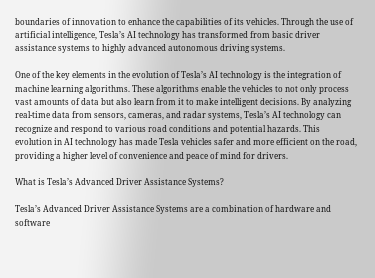boundaries of innovation to enhance the capabilities of its vehicles. Through the use of artificial intelligence, Tesla’s AI technology has transformed from basic driver assistance systems to highly advanced autonomous driving systems.

One of the key elements in the evolution of Tesla’s AI technology is the integration of machine learning algorithms. These algorithms enable the vehicles to not only process vast amounts of data but also learn from it to make intelligent decisions. By analyzing real-time data from sensors, cameras, and radar systems, Tesla’s AI technology can recognize and respond to various road conditions and potential hazards. This evolution in AI technology has made Tesla vehicles safer and more efficient on the road, providing a higher level of convenience and peace of mind for drivers.

What is Tesla’s Advanced Driver Assistance Systems?

Tesla’s Advanced Driver Assistance Systems are a combination of hardware and software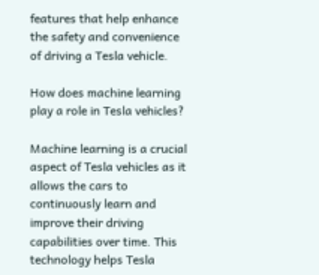features that help enhance the safety and convenience of driving a Tesla vehicle.

How does machine learning play a role in Tesla vehicles?

Machine learning is a crucial aspect of Tesla vehicles as it allows the cars to continuously learn and improve their driving capabilities over time. This technology helps Tesla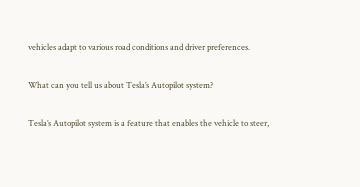vehicles adapt to various road conditions and driver preferences.

What can you tell us about Tesla’s Autopilot system?

Tesla’s Autopilot system is a feature that enables the vehicle to steer,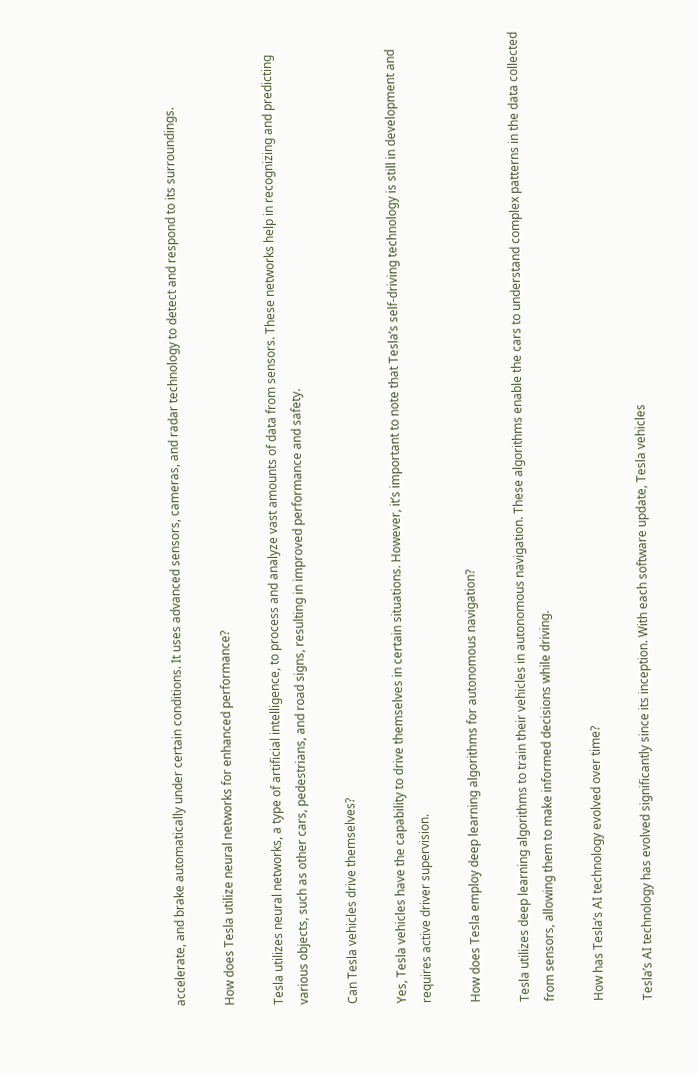accelerate, and brake automatically under certain conditions. It uses advanced sensors, cameras, and radar technology to detect and respond to its surroundings.

How does Tesla utilize neural networks for enhanced performance?

Tesla utilizes neural networks, a type of artificial intelligence, to process and analyze vast amounts of data from sensors. These networks help in recognizing and predicting various objects, such as other cars, pedestrians, and road signs, resulting in improved performance and safety.

Can Tesla vehicles drive themselves?

Yes, Tesla vehicles have the capability to drive themselves in certain situations. However, it’s important to note that Tesla’s self-driving technology is still in development and requires active driver supervision.

How does Tesla employ deep learning algorithms for autonomous navigation?

Tesla utilizes deep learning algorithms to train their vehicles in autonomous navigation. These algorithms enable the cars to understand complex patterns in the data collected from sensors, allowing them to make informed decisions while driving.

How has Tesla’s AI technology evolved over time?

Tesla’s AI technology has evolved significantly since its inception. With each software update, Tesla vehicles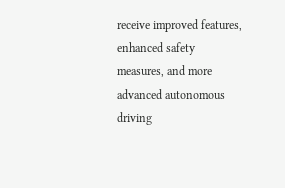receive improved features, enhanced safety measures, and more advanced autonomous driving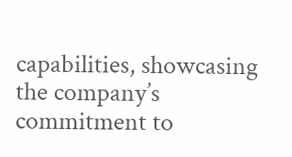capabilities, showcasing the company’s commitment to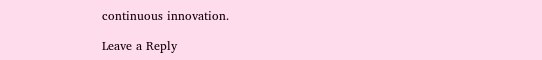continuous innovation.

Leave a Reply